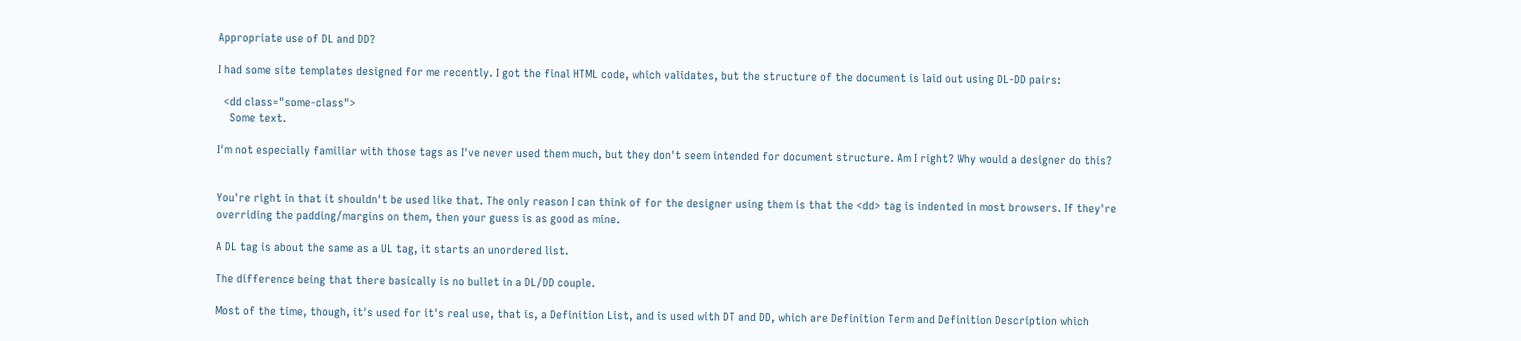Appropriate use of DL and DD?

I had some site templates designed for me recently. I got the final HTML code, which validates, but the structure of the document is laid out using DL-DD pairs:

  <dd class="some-class">
    Some text.

I'm not especially familiar with those tags as I've never used them much, but they don't seem intended for document structure. Am I right? Why would a designer do this?


You're right in that it shouldn't be used like that. The only reason I can think of for the designer using them is that the <dd> tag is indented in most browsers. If they're overriding the padding/margins on them, then your guess is as good as mine.

A DL tag is about the same as a UL tag, it starts an unordered list.

The difference being that there basically is no bullet in a DL/DD couple.

Most of the time, though, it's used for it's real use, that is, a Definition List, and is used with DT and DD, which are Definition Term and Definition Description which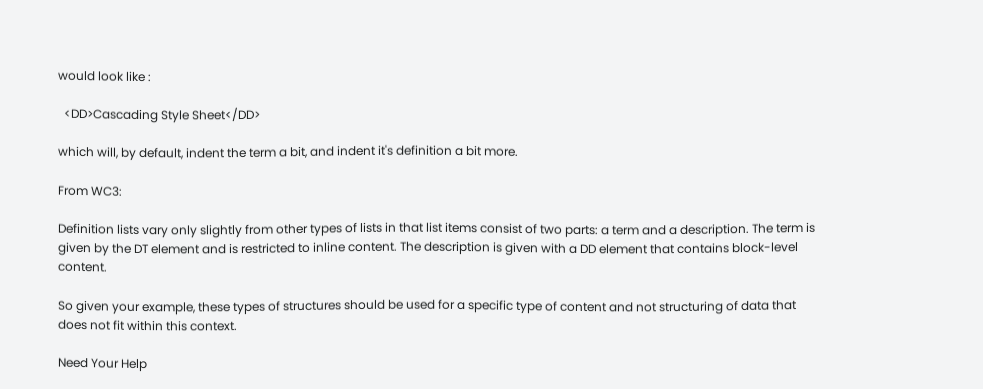would look like :

  <DD>Cascading Style Sheet</DD>

which will, by default, indent the term a bit, and indent it's definition a bit more.

From WC3:

Definition lists vary only slightly from other types of lists in that list items consist of two parts: a term and a description. The term is given by the DT element and is restricted to inline content. The description is given with a DD element that contains block-level content.

So given your example, these types of structures should be used for a specific type of content and not structuring of data that does not fit within this context.

Need Your Help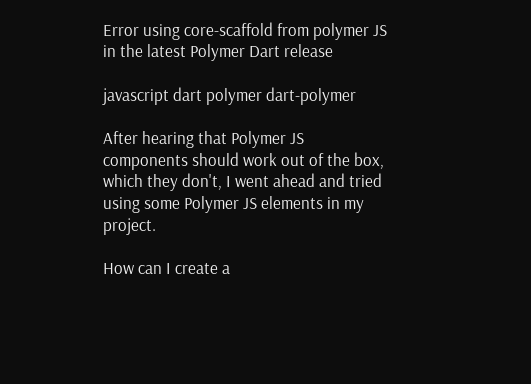Error using core-scaffold from polymer JS in the latest Polymer Dart release

javascript dart polymer dart-polymer

After hearing that Polymer JS components should work out of the box, which they don't, I went ahead and tried using some Polymer JS elements in my project.

How can I create a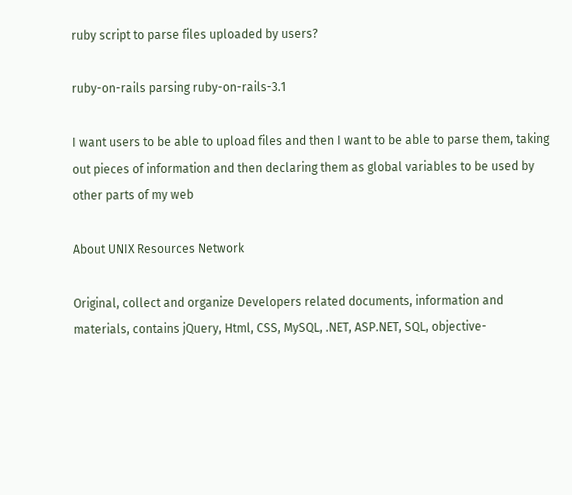ruby script to parse files uploaded by users?

ruby-on-rails parsing ruby-on-rails-3.1

I want users to be able to upload files and then I want to be able to parse them, taking out pieces of information and then declaring them as global variables to be used by other parts of my web

About UNIX Resources Network

Original, collect and organize Developers related documents, information and materials, contains jQuery, Html, CSS, MySQL, .NET, ASP.NET, SQL, objective-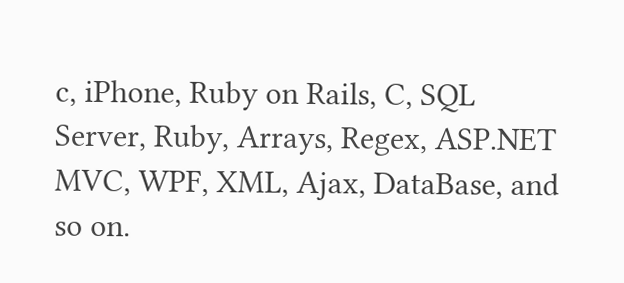c, iPhone, Ruby on Rails, C, SQL Server, Ruby, Arrays, Regex, ASP.NET MVC, WPF, XML, Ajax, DataBase, and so on.